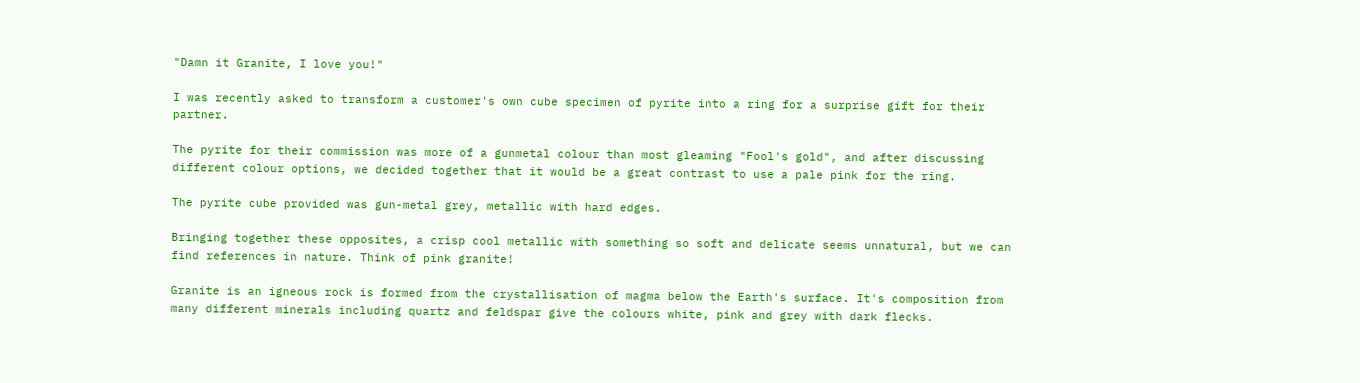"Damn it Granite, I love you!"

I was recently asked to transform a customer's own cube specimen of pyrite into a ring for a surprise gift for their partner.

The pyrite for their commission was more of a gunmetal colour than most gleaming "Fool's gold", and after discussing different colour options, we decided together that it would be a great contrast to use a pale pink for the ring.

The pyrite cube provided was gun-metal grey, metallic with hard edges.

Bringing together these opposites, a crisp cool metallic with something so soft and delicate seems unnatural, but we can find references in nature. Think of pink granite!

Granite is an igneous rock is formed from the crystallisation of magma below the Earth's surface. It's composition from many different minerals including quartz and feldspar give the colours white, pink and grey with dark flecks.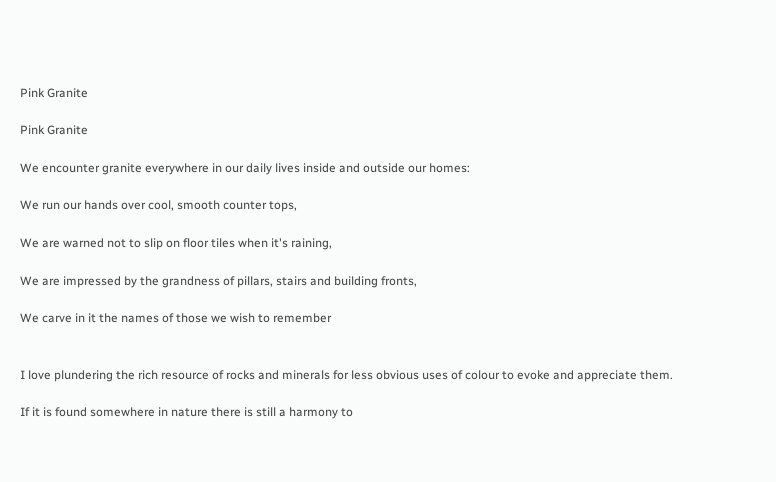Pink Granite

Pink Granite

We encounter granite everywhere in our daily lives inside and outside our homes:

We run our hands over cool, smooth counter tops,

We are warned not to slip on floor tiles when it's raining,

We are impressed by the grandness of pillars, stairs and building fronts,

We carve in it the names of those we wish to remember


I love plundering the rich resource of rocks and minerals for less obvious uses of colour to evoke and appreciate them.

If it is found somewhere in nature there is still a harmony to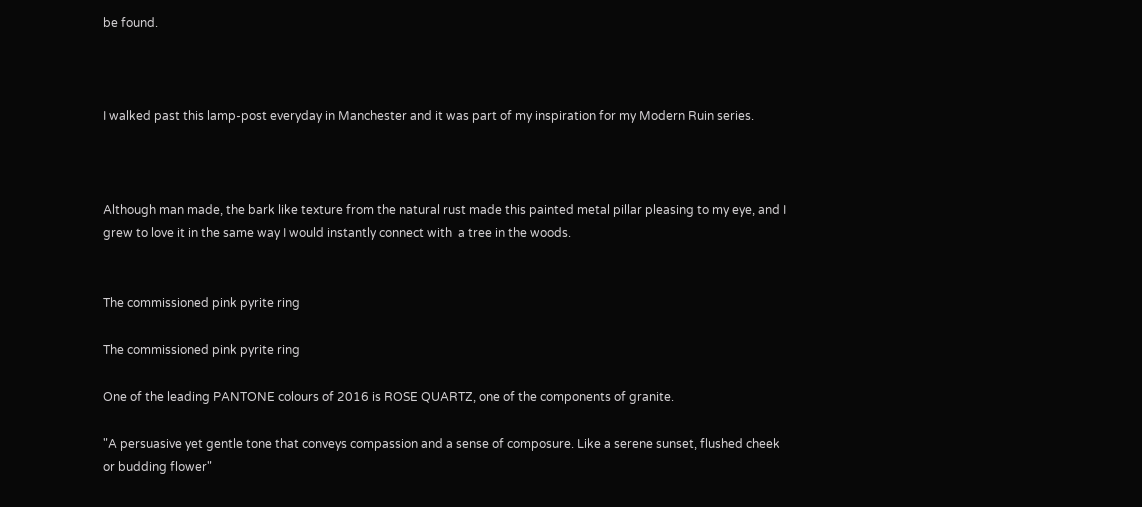be found.



I walked past this lamp-post everyday in Manchester and it was part of my inspiration for my Modern Ruin series.



Although man made, the bark like texture from the natural rust made this painted metal pillar pleasing to my eye, and I grew to love it in the same way I would instantly connect with  a tree in the woods.


The commissioned pink pyrite ring

The commissioned pink pyrite ring

One of the leading PANTONE colours of 2016 is ROSE QUARTZ, one of the components of granite.

"A persuasive yet gentle tone that conveys compassion and a sense of composure. Like a serene sunset, flushed cheek or budding flower"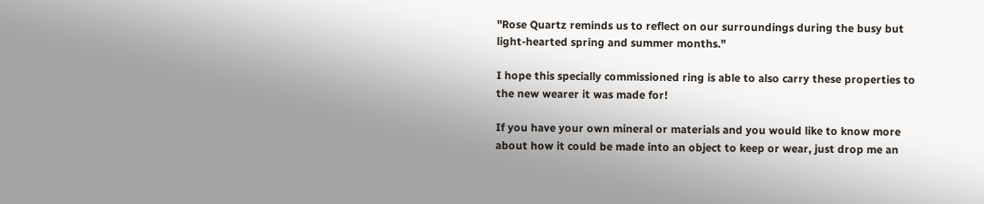"Rose Quartz reminds us to reflect on our surroundings during the busy but light-hearted spring and summer months."

I hope this specially commissioned ring is able to also carry these properties to the new wearer it was made for!

If you have your own mineral or materials and you would like to know more about how it could be made into an object to keep or wear, just drop me an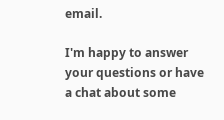email.

I'm happy to answer your questions or have a chat about some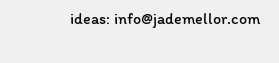ideas: info@jademellor.com